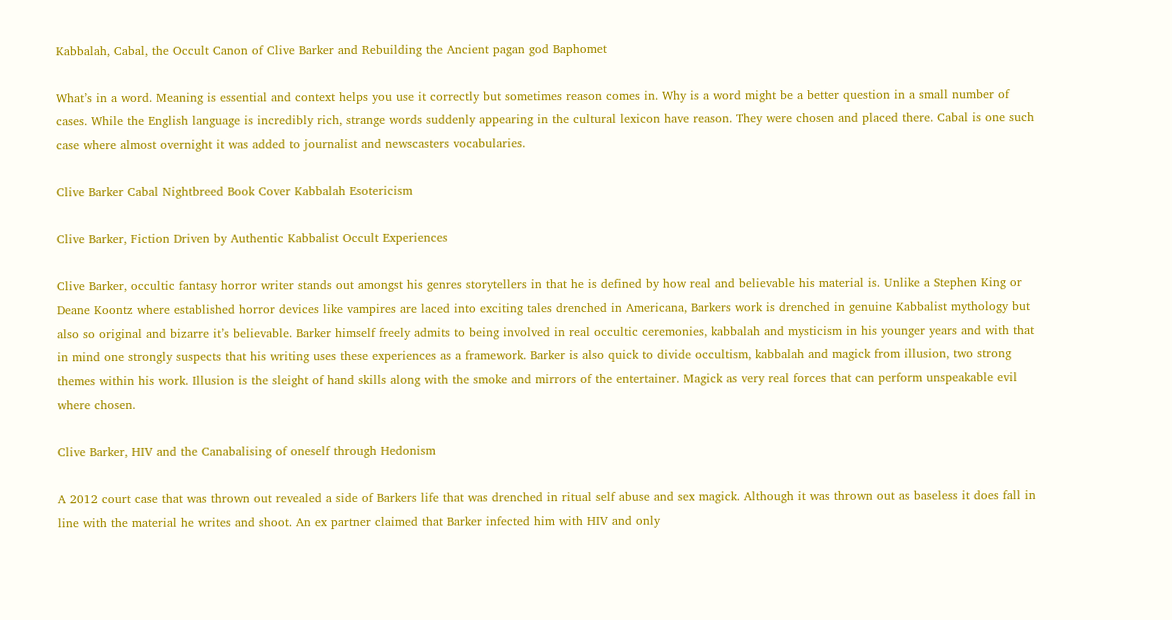Kabbalah, Cabal, the Occult Canon of Clive Barker and Rebuilding the Ancient pagan god Baphomet

What’s in a word. Meaning is essential and context helps you use it correctly but sometimes reason comes in. Why is a word might be a better question in a small number of cases. While the English language is incredibly rich, strange words suddenly appearing in the cultural lexicon have reason. They were chosen and placed there. Cabal is one such case where almost overnight it was added to journalist and newscasters vocabularies.

Clive Barker Cabal Nightbreed Book Cover Kabbalah Esotericism

Clive Barker, Fiction Driven by Authentic Kabbalist Occult Experiences

Clive Barker, occultic fantasy horror writer stands out amongst his genres storytellers in that he is defined by how real and believable his material is. Unlike a Stephen King or Deane Koontz where established horror devices like vampires are laced into exciting tales drenched in Americana, Barkers work is drenched in genuine Kabbalist mythology but also so original and bizarre it’s believable. Barker himself freely admits to being involved in real occultic ceremonies, kabbalah and mysticism in his younger years and with that in mind one strongly suspects that his writing uses these experiences as a framework. Barker is also quick to divide occultism, kabbalah and magick from illusion, two strong themes within his work. Illusion is the sleight of hand skills along with the smoke and mirrors of the entertainer. Magick as very real forces that can perform unspeakable evil where chosen.

Clive Barker, HIV and the Canabalising of oneself through Hedonism

A 2012 court case that was thrown out revealed a side of Barkers life that was drenched in ritual self abuse and sex magick. Although it was thrown out as baseless it does fall in line with the material he writes and shoot. An ex partner claimed that Barker infected him with HIV and only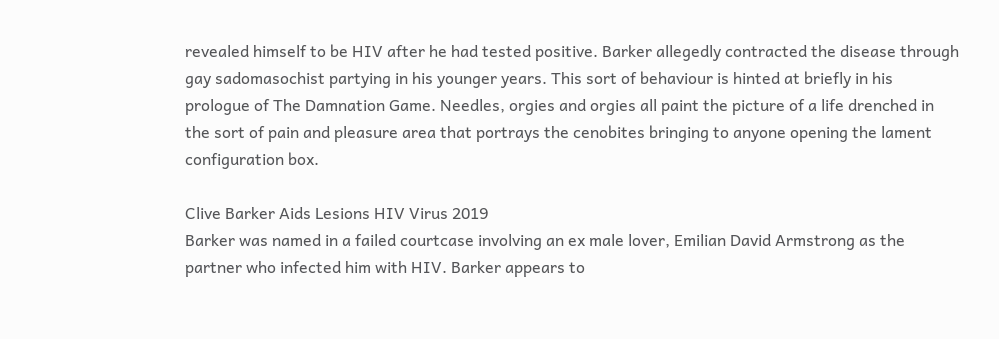revealed himself to be HIV after he had tested positive. Barker allegedly contracted the disease through gay sadomasochist partying in his younger years. This sort of behaviour is hinted at briefly in his prologue of The Damnation Game. Needles, orgies and orgies all paint the picture of a life drenched in the sort of pain and pleasure area that portrays the cenobites bringing to anyone opening the lament configuration box.

Clive Barker Aids Lesions HIV Virus 2019
Barker was named in a failed courtcase involving an ex male lover, Emilian David Armstrong as the partner who infected him with HIV. Barker appears to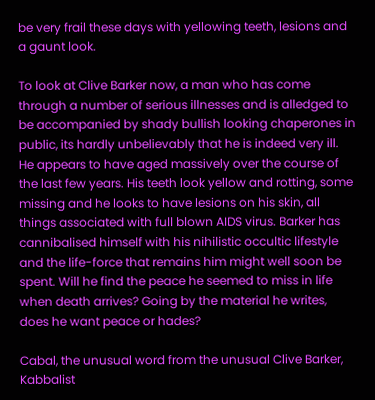be very frail these days with yellowing teeth, lesions and a gaunt look.

To look at Clive Barker now, a man who has come through a number of serious illnesses and is alledged to be accompanied by shady bullish looking chaperones in public, its hardly unbelievably that he is indeed very ill. He appears to have aged massively over the course of the last few years. His teeth look yellow and rotting, some missing and he looks to have lesions on his skin, all things associated with full blown AIDS virus. Barker has cannibalised himself with his nihilistic occultic lifestyle and the life-force that remains him might well soon be spent. Will he find the peace he seemed to miss in life when death arrives? Going by the material he writes, does he want peace or hades?

Cabal, the unusual word from the unusual Clive Barker, Kabbalist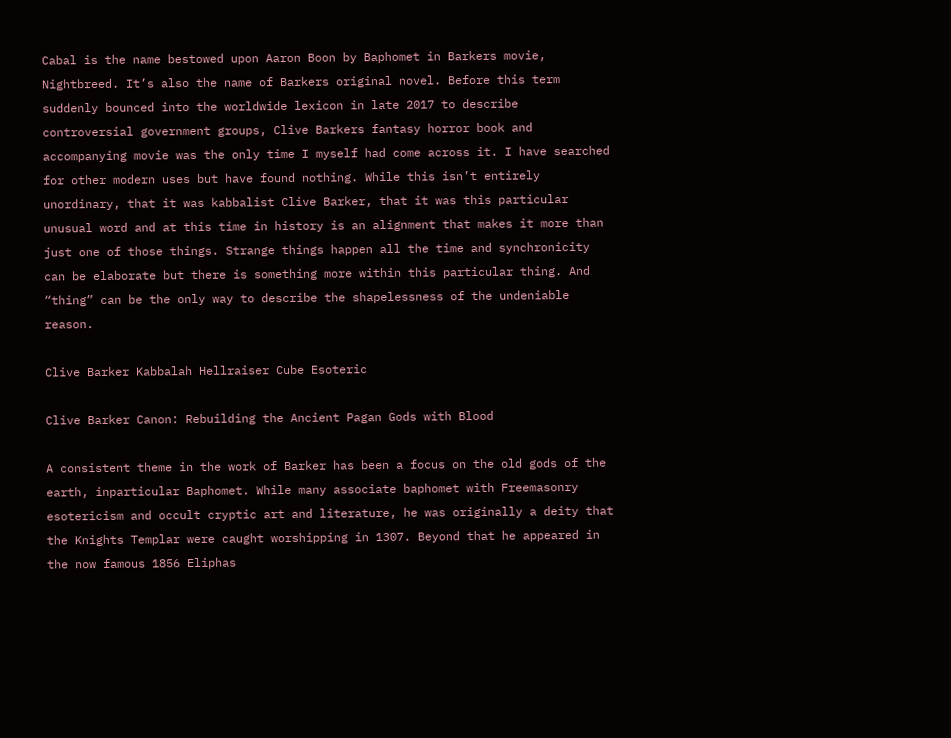Cabal is the name bestowed upon Aaron Boon by Baphomet in Barkers movie, Nightbreed. It’s also the name of Barkers original novel. Before this term suddenly bounced into the worldwide lexicon in late 2017 to describe controversial government groups, Clive Barkers fantasy horror book and accompanying movie was the only time I myself had come across it. I have searched for other modern uses but have found nothing. While this isn’t entirely unordinary, that it was kabbalist Clive Barker, that it was this particular unusual word and at this time in history is an alignment that makes it more than just one of those things. Strange things happen all the time and synchronicity can be elaborate but there is something more within this particular thing. And “thing” can be the only way to describe the shapelessness of the undeniable reason.

Clive Barker Kabbalah Hellraiser Cube Esoteric

Clive Barker Canon: Rebuilding the Ancient Pagan Gods with Blood

A consistent theme in the work of Barker has been a focus on the old gods of the earth, inparticular Baphomet. While many associate baphomet with Freemasonry esotericism and occult cryptic art and literature, he was originally a deity that the Knights Templar were caught worshipping in 1307. Beyond that he appeared in the now famous 1856 Eliphas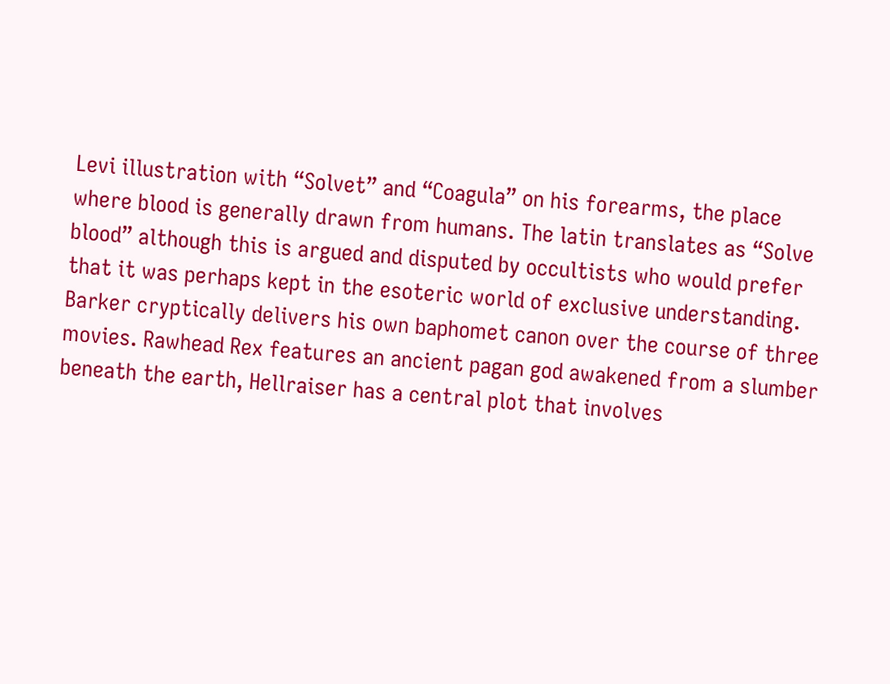Levi illustration with “Solvet” and “Coagula” on his forearms, the place where blood is generally drawn from humans. The latin translates as “Solve blood” although this is argued and disputed by occultists who would prefer that it was perhaps kept in the esoteric world of exclusive understanding. Barker cryptically delivers his own baphomet canon over the course of three movies. Rawhead Rex features an ancient pagan god awakened from a slumber beneath the earth, Hellraiser has a central plot that involves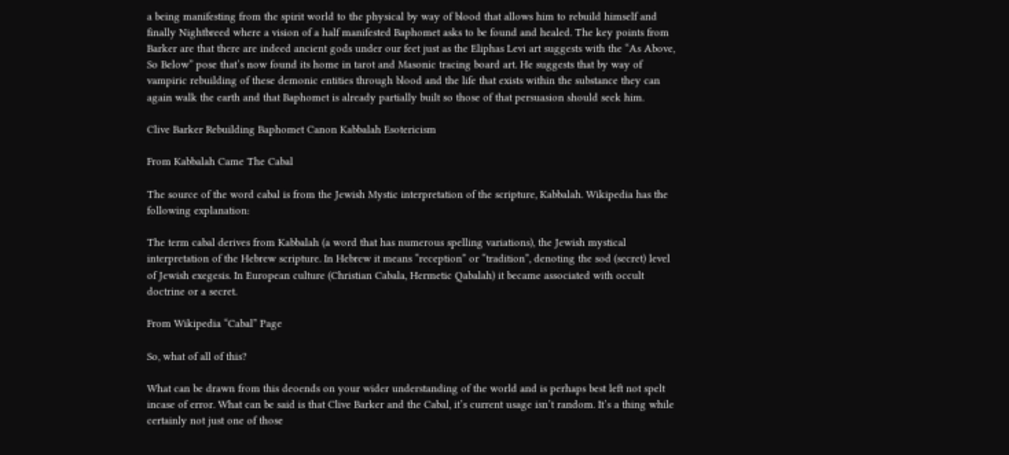a being manifesting from the spirit world to the physical by way of blood that allows him to rebuild himself and finally Nightbreed where a vision of a half manifested Baphomet asks to be found and healed. The key points from Barker are that there are indeed ancient gods under our feet just as the Eliphas Levi art suggests with the “As Above, So Below” pose that’s now found its home in tarot and Masonic tracing board art. He suggests that by way of vampiric rebuilding of these demonic entities through blood and the life that exists within the substance they can again walk the earth and that Baphomet is already partially built so those of that persuasion should seek him.

Clive Barker Rebuilding Baphomet Canon Kabbalah Esotericism

From Kabbalah Came The Cabal

The source of the word cabal is from the Jewish Mystic interpretation of the scripture, Kabbalah. Wikipedia has the following explanation:

The term cabal derives from Kabbalah (a word that has numerous spelling variations), the Jewish mystical interpretation of the Hebrew scripture. In Hebrew it means “reception” or “tradition”, denoting the sod (secret) level of Jewish exegesis. In European culture (Christian Cabala, Hermetic Qabalah) it became associated with occult doctrine or a secret.

From Wikipedia “Cabal” Page

So, what of all of this?

What can be drawn from this deoends on your wider understanding of the world and is perhaps best left not spelt incase of error. What can be said is that Clive Barker and the Cabal, it’s current usage isn’t random. It’s a thing while certainly not just one of those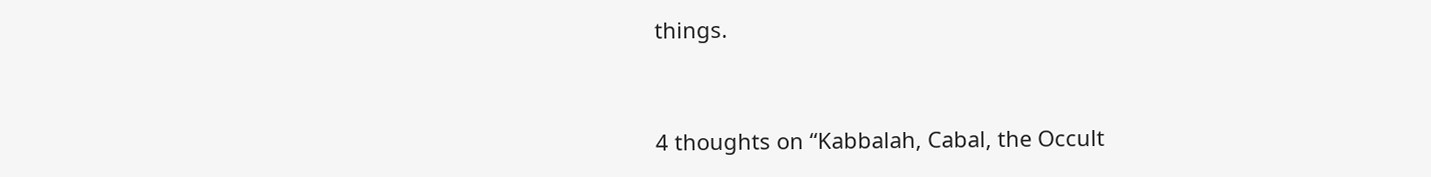things.


4 thoughts on “Kabbalah, Cabal, the Occult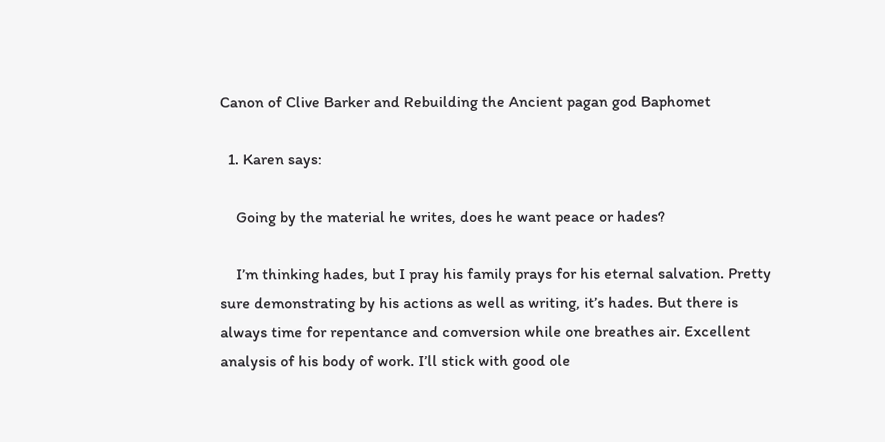Canon of Clive Barker and Rebuilding the Ancient pagan god Baphomet

  1. Karen says:

    Going by the material he writes, does he want peace or hades?

    I’m thinking hades, but I pray his family prays for his eternal salvation. Pretty sure demonstrating by his actions as well as writing, it’s hades. But there is always time for repentance and comversion while one breathes air. Excellent analysis of his body of work. I’ll stick with good ole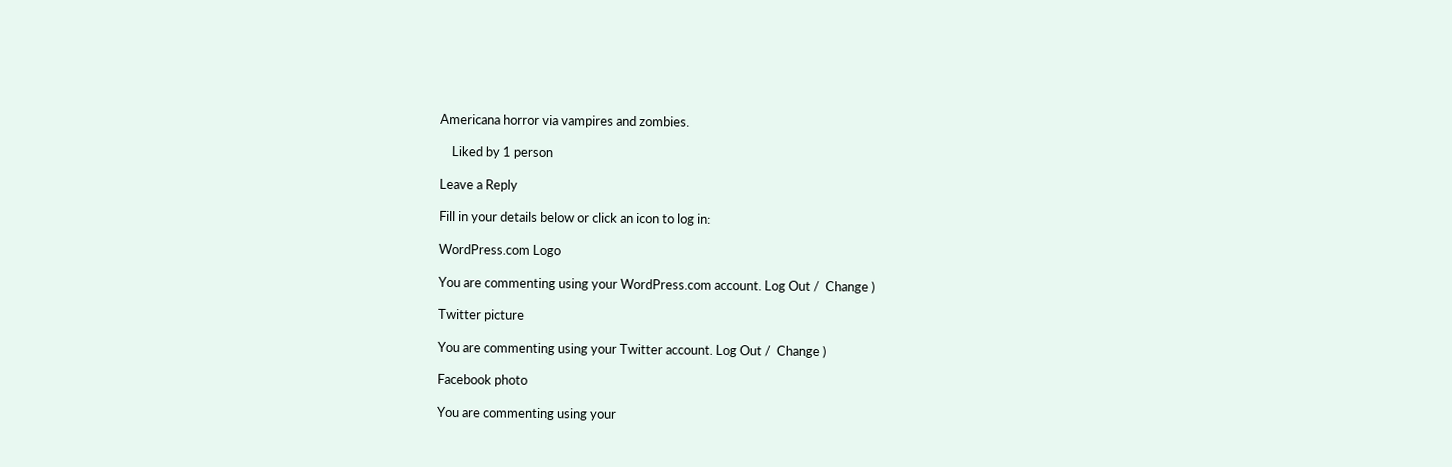Americana horror via vampires and zombies.

    Liked by 1 person

Leave a Reply

Fill in your details below or click an icon to log in:

WordPress.com Logo

You are commenting using your WordPress.com account. Log Out /  Change )

Twitter picture

You are commenting using your Twitter account. Log Out /  Change )

Facebook photo

You are commenting using your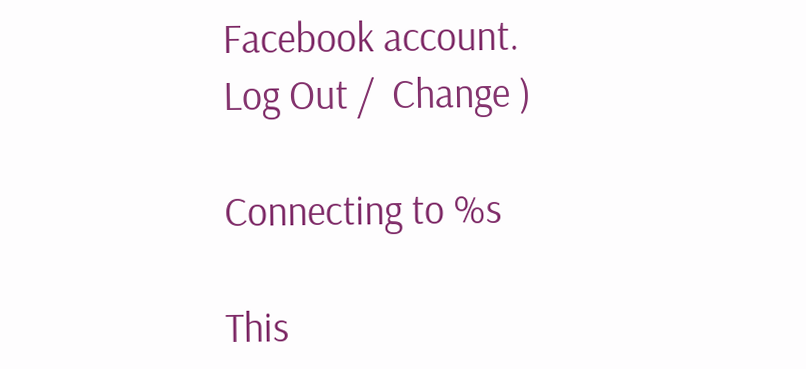Facebook account. Log Out /  Change )

Connecting to %s

This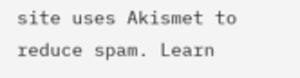site uses Akismet to reduce spam. Learn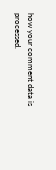how your comment data is processed.